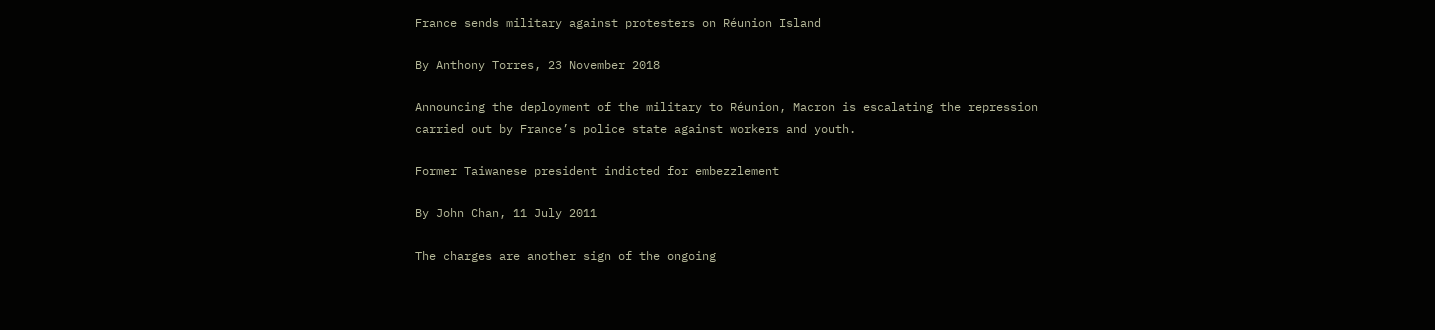France sends military against protesters on Réunion Island

By Anthony Torres, 23 November 2018

Announcing the deployment of the military to Réunion, Macron is escalating the repression carried out by France’s police state against workers and youth.

Former Taiwanese president indicted for embezzlement

By John Chan, 11 July 2011

The charges are another sign of the ongoing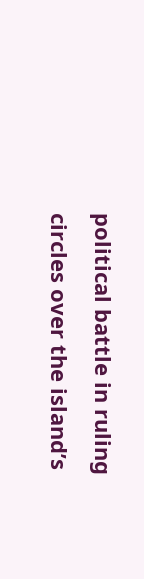political battle in ruling circles over the island’s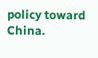policy toward China.